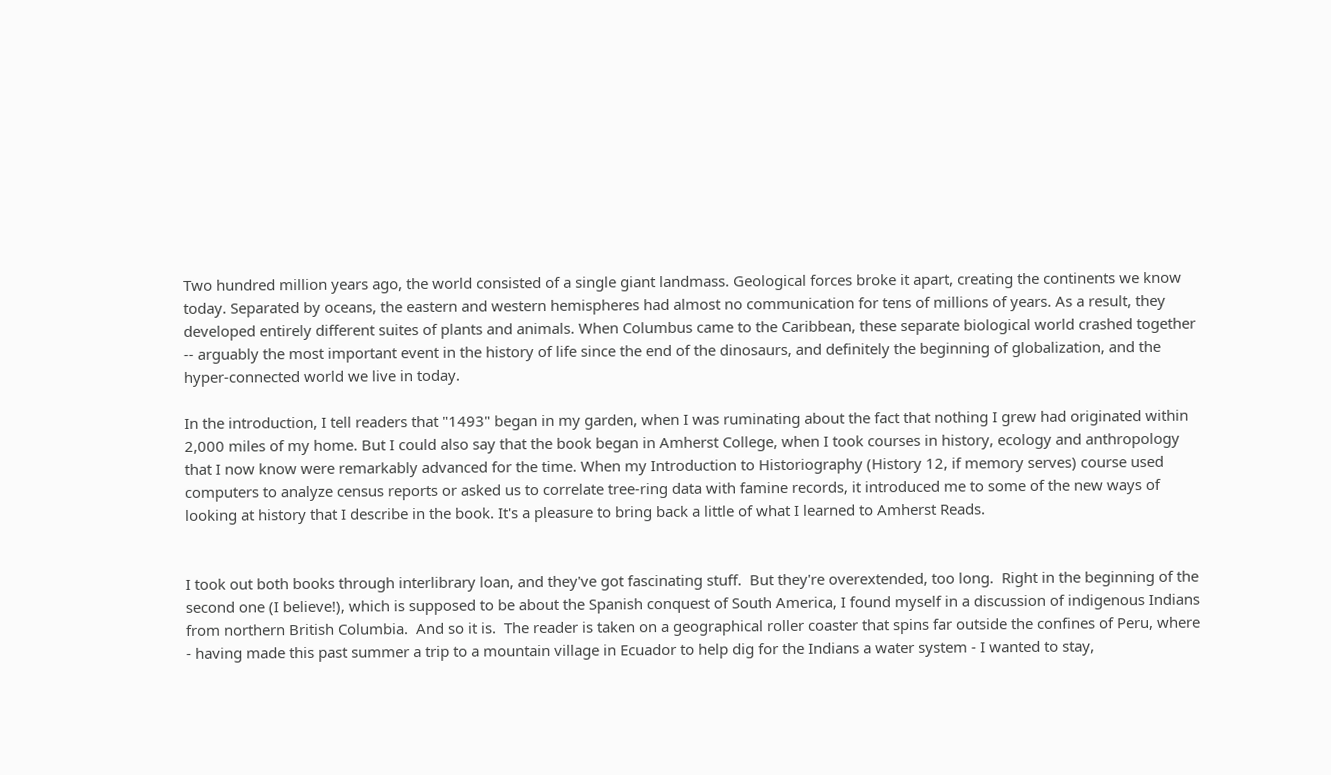Two hundred million years ago, the world consisted of a single giant landmass. Geological forces broke it apart, creating the continents we know today. Separated by oceans, the eastern and western hemispheres had almost no communication for tens of millions of years. As a result, they developed entirely different suites of plants and animals. When Columbus came to the Caribbean, these separate biological world crashed together -- arguably the most important event in the history of life since the end of the dinosaurs, and definitely the beginning of globalization, and the hyper-connected world we live in today.

In the introduction, I tell readers that "1493" began in my garden, when I was ruminating about the fact that nothing I grew had originated within 2,000 miles of my home. But I could also say that the book began in Amherst College, when I took courses in history, ecology and anthropology that I now know were remarkably advanced for the time. When my Introduction to Historiography (History 12, if memory serves) course used computers to analyze census reports or asked us to correlate tree-ring data with famine records, it introduced me to some of the new ways of looking at history that I describe in the book. It's a pleasure to bring back a little of what I learned to Amherst Reads.


I took out both books through interlibrary loan, and they've got fascinating stuff.  But they're overextended, too long.  Right in the beginning of the second one (I believe!), which is supposed to be about the Spanish conquest of South America, I found myself in a discussion of indigenous Indians from northern British Columbia.  And so it is.  The reader is taken on a geographical roller coaster that spins far outside the confines of Peru, where - having made this past summer a trip to a mountain village in Ecuador to help dig for the Indians a water system - I wanted to stay,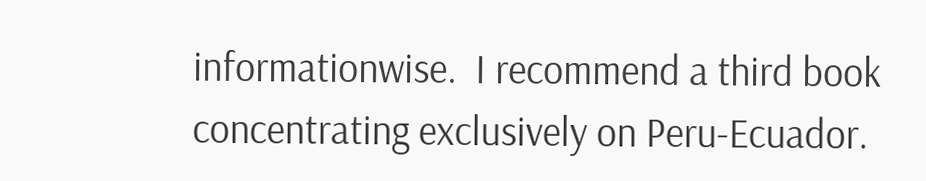informationwise.  I recommend a third book concentrating exclusively on Peru-Ecuador.